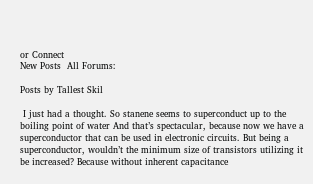or Connect
New Posts  All Forums:

Posts by Tallest Skil

 I just had a thought. So stanene seems to superconduct up to the boiling point of water And that’s spectacular, because now we have a superconductor that can be used in electronic circuits. But being a superconductor, wouldn’t the minimum size of transistors utilizing it be increased? Because without inherent capacitance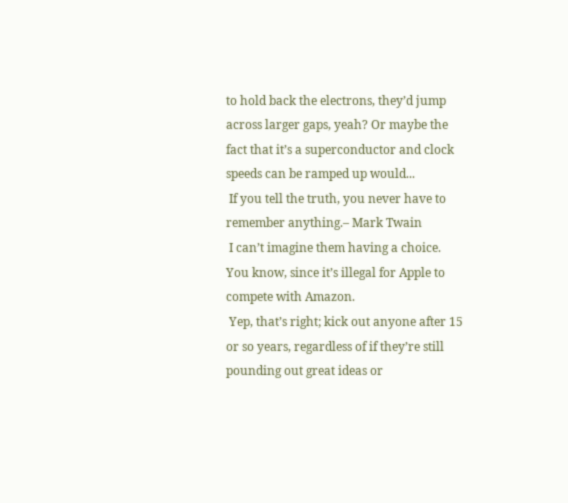to hold back the electrons, they’d jump across larger gaps, yeah? Or maybe the fact that it’s a superconductor and clock speeds can be ramped up would...
 If you tell the truth, you never have to remember anything.– Mark Twain
 I can’t imagine them having a choice. You know, since it’s illegal for Apple to compete with Amazon.
 Yep, that’s right; kick out anyone after 15 or so years, regardless of if they’re still pounding out great ideas or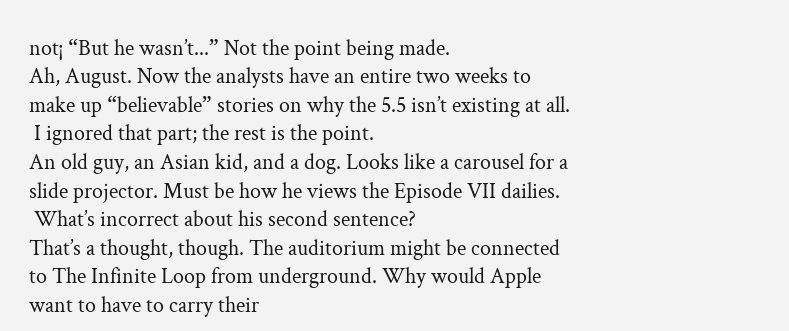not¡ “But he wasn’t...” Not the point being made.
Ah, August. Now the analysts have an entire two weeks to make up “believable” stories on why the 5.5 isn’t existing at all.
 I ignored that part; the rest is the point.
An old guy, an Asian kid, and a dog. Looks like a carousel for a slide projector. Must be how he views the Episode VII dailies.
 What’s incorrect about his second sentence?
That’s a thought, though. The auditorium might be connected to The Infinite Loop from underground. Why would Apple want to have to carry their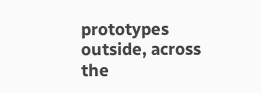prototypes outside, across the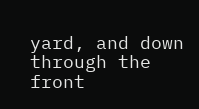yard, and down through the front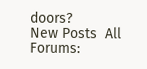doors?
New Posts  All Forums: